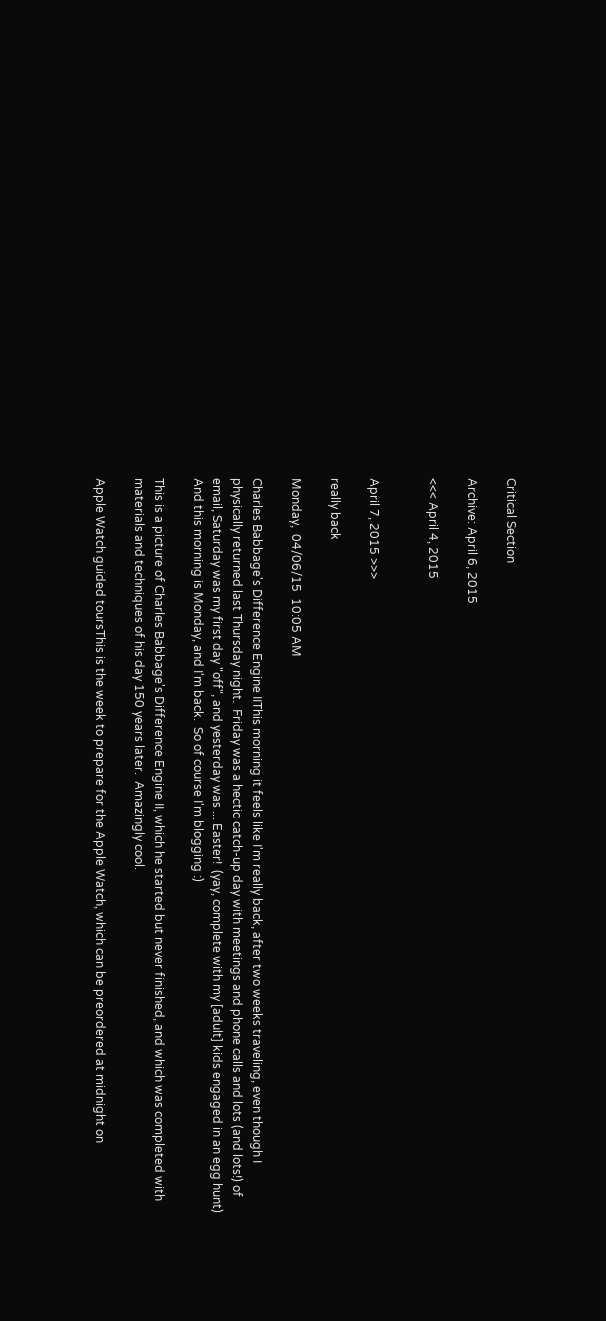Critical Section

Archive: April 6, 2015

<<< April 4, 2015


April 7, 2015 >>>

really back

Monday,  04/06/15  10:05 AM

Charles Babbage's Difference Engine IIThis morning it feels like I'm really back, after two weeks traveling, even though I physically returned last Thursday night.  Friday was a hectic catch-up day with meetings and phone calls and lots (and lots!) of email, Saturday was my first day "off", and yesterday was ... Easter!  (yay, complete with my [adult] kids engaged in an egg hunt)  And this morning is Monday, and I'm back.  So of course I'm blogging :)

This is a picture of Charles Babbage's Difference Engine II, which he started but never finished, and which was completed with materials and techniques of his day 150 years later.  Amazingly cool.

Apple Watch guided toursThis is the week to prepare for the Apple Watch, which can be preordered at midnight on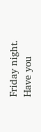Friday night.  Have you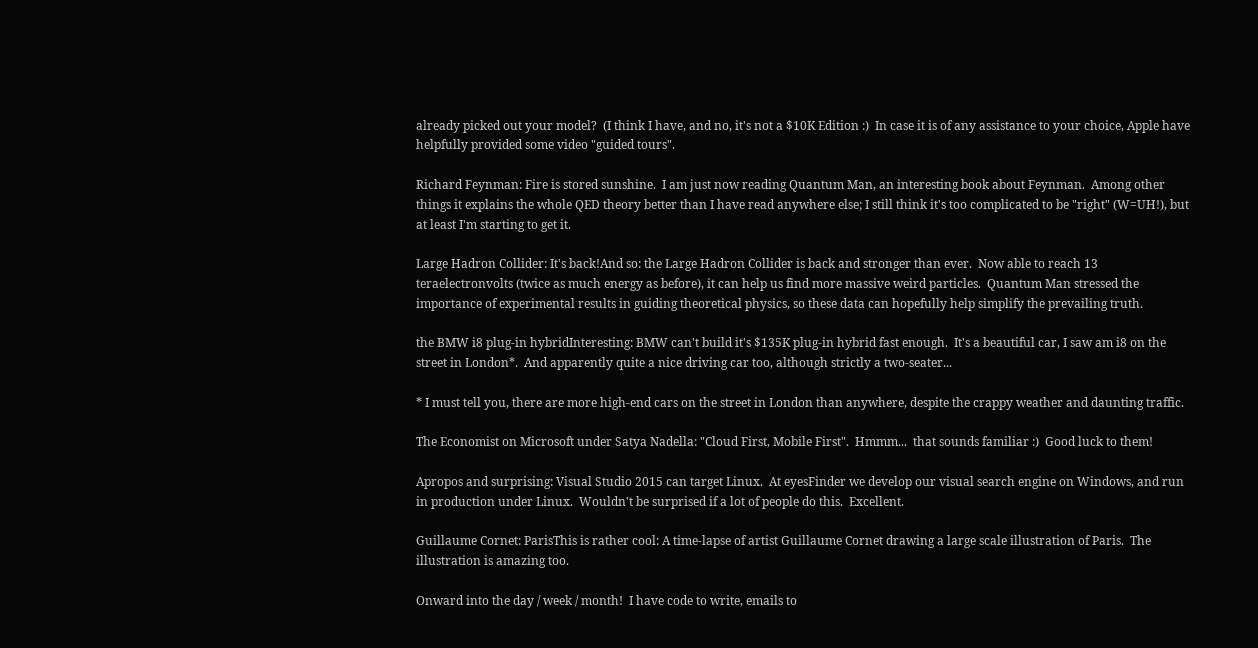already picked out your model?  (I think I have, and no, it's not a $10K Edition :)  In case it is of any assistance to your choice, Apple have helpfully provided some video "guided tours".

Richard Feynman: Fire is stored sunshine.  I am just now reading Quantum Man, an interesting book about Feynman.  Among other things it explains the whole QED theory better than I have read anywhere else; I still think it's too complicated to be "right" (W=UH!), but at least I'm starting to get it.

Large Hadron Collider: It's back!And so: the Large Hadron Collider is back and stronger than ever.  Now able to reach 13 teraelectronvolts (twice as much energy as before), it can help us find more massive weird particles.  Quantum Man stressed the importance of experimental results in guiding theoretical physics, so these data can hopefully help simplify the prevailing truth.

the BMW i8 plug-in hybridInteresting: BMW can't build it's $135K plug-in hybrid fast enough.  It's a beautiful car, I saw am i8 on the street in London*.  And apparently quite a nice driving car too, although strictly a two-seater...

* I must tell you, there are more high-end cars on the street in London than anywhere, despite the crappy weather and daunting traffic.

The Economist on Microsoft under Satya Nadella: "Cloud First, Mobile First".  Hmmm...  that sounds familiar :)  Good luck to them!

Apropos and surprising: Visual Studio 2015 can target Linux.  At eyesFinder we develop our visual search engine on Windows, and run in production under Linux.  Wouldn't be surprised if a lot of people do this.  Excellent.

Guillaume Cornet: ParisThis is rather cool: A time-lapse of artist Guillaume Cornet drawing a large scale illustration of Paris.  The illustration is amazing too.

Onward into the day / week / month!  I have code to write, emails to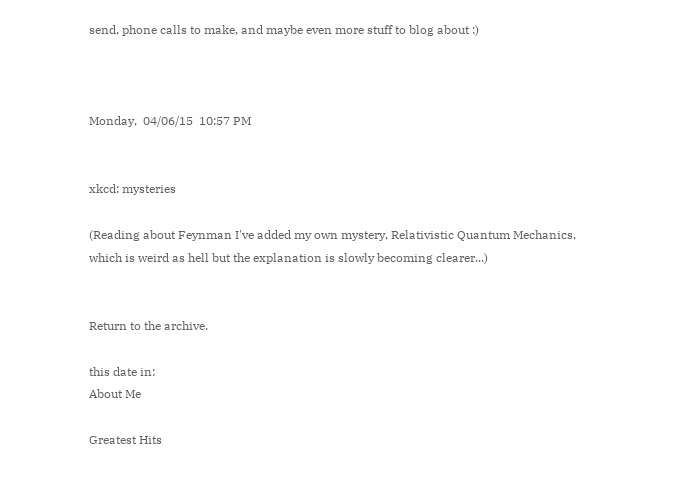send, phone calls to make, and maybe even more stuff to blog about :)



Monday,  04/06/15  10:57 PM


xkcd: mysteries

(Reading about Feynman I've added my own mystery, Relativistic Quantum Mechanics,
which is weird as hell but the explanation is slowly becoming clearer...)


Return to the archive.

this date in:
About Me

Greatest Hits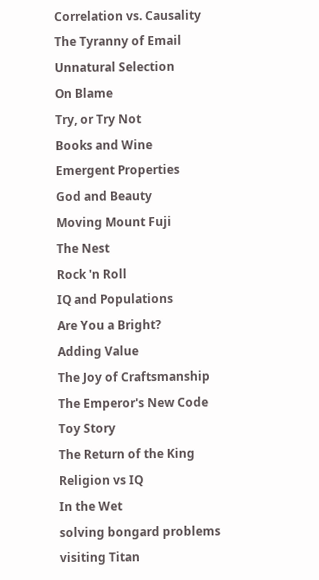Correlation vs. Causality
The Tyranny of Email
Unnatural Selection
On Blame
Try, or Try Not
Books and Wine
Emergent Properties
God and Beauty
Moving Mount Fuji
The Nest
Rock 'n Roll
IQ and Populations
Are You a Bright?
Adding Value
The Joy of Craftsmanship
The Emperor's New Code
Toy Story
The Return of the King
Religion vs IQ
In the Wet
solving bongard problems
visiting Titan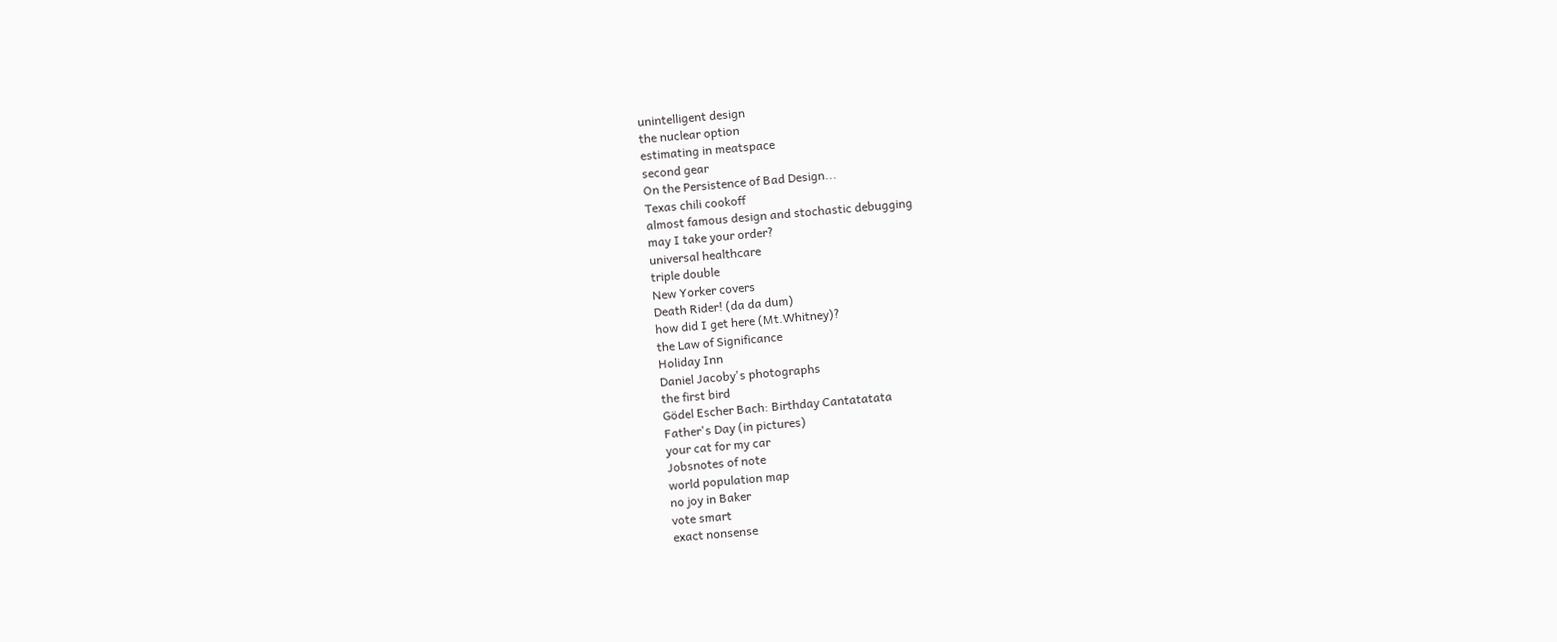unintelligent design
the nuclear option
estimating in meatspace
second gear
On the Persistence of Bad Design...
Texas chili cookoff
almost famous design and stochastic debugging
may I take your order?
universal healthcare
triple double
New Yorker covers
Death Rider! (da da dum)
how did I get here (Mt.Whitney)?
the Law of Significance
Holiday Inn
Daniel Jacoby's photographs
the first bird
Gödel Escher Bach: Birthday Cantatatata
Father's Day (in pictures)
your cat for my car
Jobsnotes of note
world population map
no joy in Baker
vote smart
exact nonsense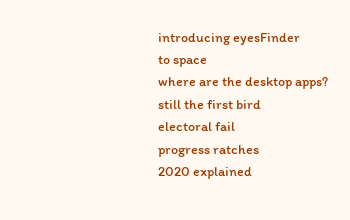introducing eyesFinder
to space
where are the desktop apps?
still the first bird
electoral fail
progress ratches
2020 explained